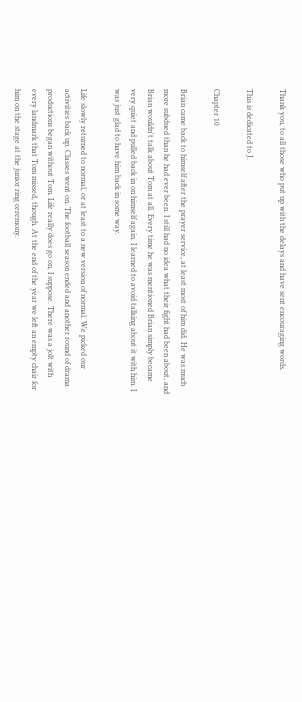Thank you, to all those who put up with the delays and have sent encouraging words.

This is dedicated to J.

Chapter 10

Brian came back to himself after the prayer service, at least most of him did. He was much more subdued than he had ever been. I still had no idea what their fight had been about, and Brian wouldn't talk about Tom at all. Every time he was mentioned Brian simply became very quiet and pulled back in on himself again. I learned to avoid talking about it with him. I was just glad to have him back in some way.

Life slowly returned to normal, or at least to a new version of normal. We picked our activities back up. Classes went on. The football season ended and another round of drama productions began without Tom. Life really does go on, I suppose. There was a jolt with every landmark that Tom missed, though. At the end of the year we left an empty chair for him on the stage at the junior ring ceremony.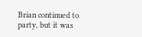Brian continued to party, but it was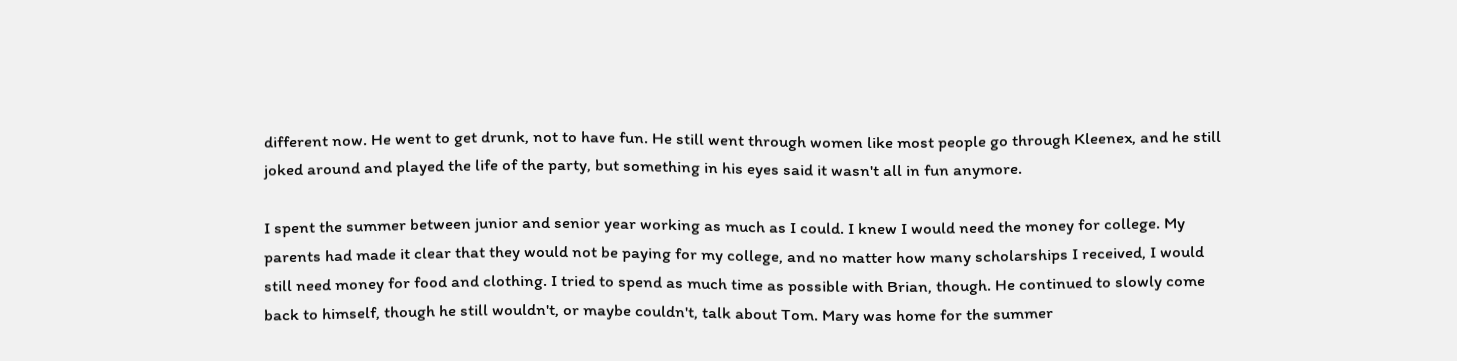different now. He went to get drunk, not to have fun. He still went through women like most people go through Kleenex, and he still joked around and played the life of the party, but something in his eyes said it wasn't all in fun anymore.

I spent the summer between junior and senior year working as much as I could. I knew I would need the money for college. My parents had made it clear that they would not be paying for my college, and no matter how many scholarships I received, I would still need money for food and clothing. I tried to spend as much time as possible with Brian, though. He continued to slowly come back to himself, though he still wouldn't, or maybe couldn't, talk about Tom. Mary was home for the summer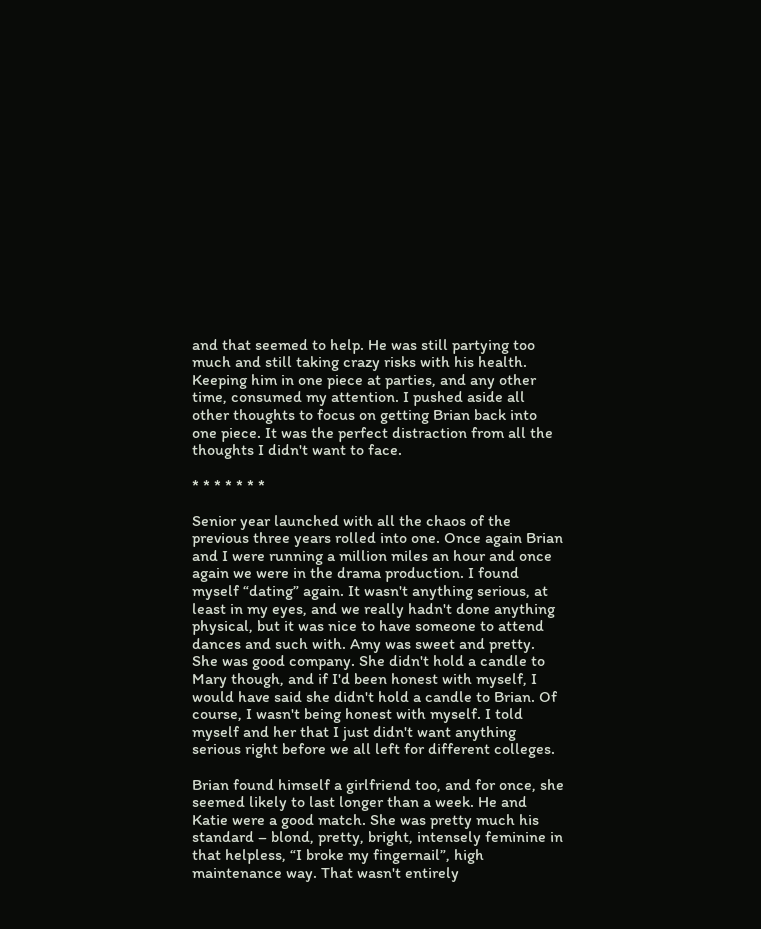and that seemed to help. He was still partying too much and still taking crazy risks with his health. Keeping him in one piece at parties, and any other time, consumed my attention. I pushed aside all other thoughts to focus on getting Brian back into one piece. It was the perfect distraction from all the thoughts I didn't want to face.

* * * * * * *

Senior year launched with all the chaos of the previous three years rolled into one. Once again Brian and I were running a million miles an hour and once again we were in the drama production. I found myself “dating” again. It wasn't anything serious, at least in my eyes, and we really hadn't done anything physical, but it was nice to have someone to attend dances and such with. Amy was sweet and pretty. She was good company. She didn't hold a candle to Mary though, and if I'd been honest with myself, I would have said she didn't hold a candle to Brian. Of course, I wasn't being honest with myself. I told myself and her that I just didn't want anything serious right before we all left for different colleges.

Brian found himself a girlfriend too, and for once, she seemed likely to last longer than a week. He and Katie were a good match. She was pretty much his standard – blond, pretty, bright, intensely feminine in that helpless, “I broke my fingernail”, high maintenance way. That wasn't entirely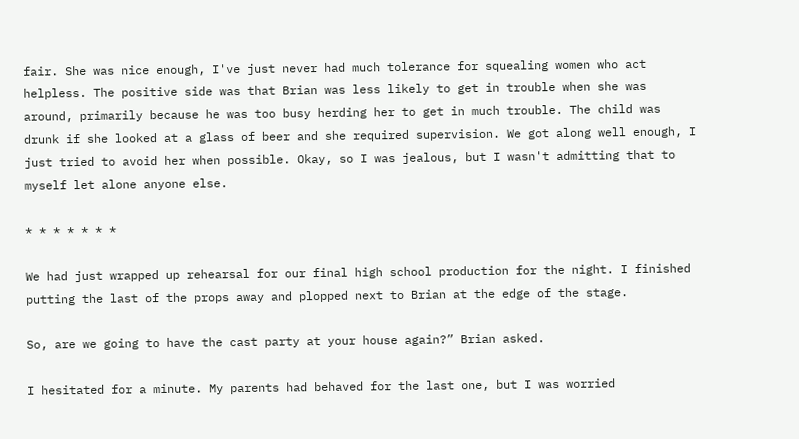fair. She was nice enough, I've just never had much tolerance for squealing women who act helpless. The positive side was that Brian was less likely to get in trouble when she was around, primarily because he was too busy herding her to get in much trouble. The child was drunk if she looked at a glass of beer and she required supervision. We got along well enough, I just tried to avoid her when possible. Okay, so I was jealous, but I wasn't admitting that to myself let alone anyone else.

* * * * * * *

We had just wrapped up rehearsal for our final high school production for the night. I finished putting the last of the props away and plopped next to Brian at the edge of the stage.

So, are we going to have the cast party at your house again?” Brian asked.

I hesitated for a minute. My parents had behaved for the last one, but I was worried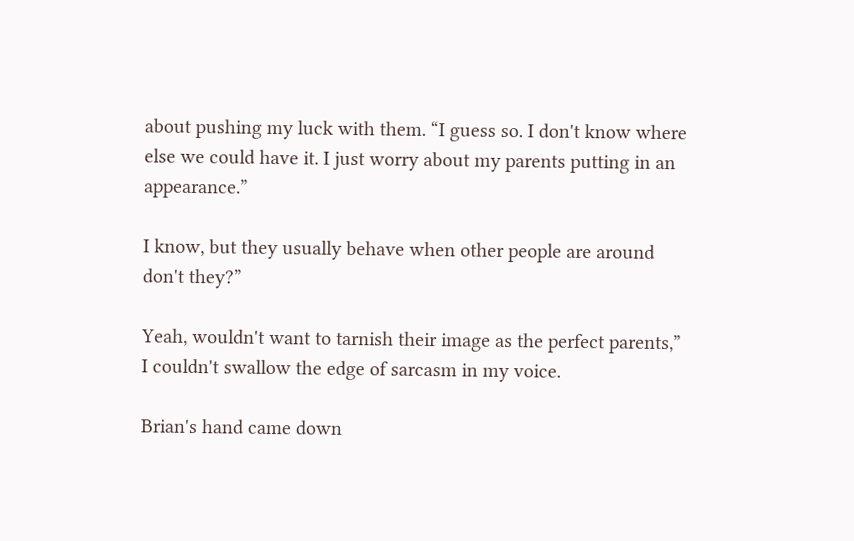about pushing my luck with them. “I guess so. I don't know where else we could have it. I just worry about my parents putting in an appearance.”

I know, but they usually behave when other people are around don't they?”

Yeah, wouldn't want to tarnish their image as the perfect parents,” I couldn't swallow the edge of sarcasm in my voice.

Brian's hand came down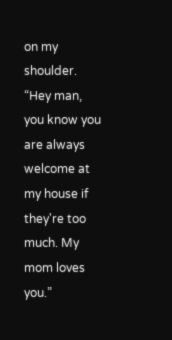on my shoulder. “Hey man, you know you are always welcome at my house if they're too much. My mom loves you.”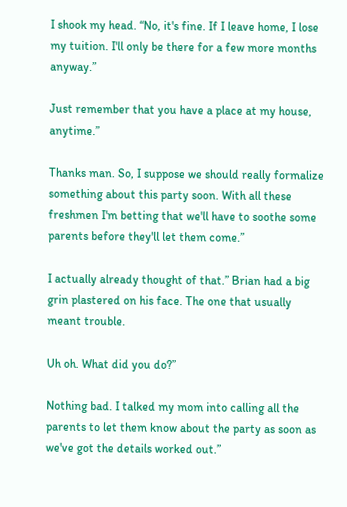I shook my head. “No, it's fine. If I leave home, I lose my tuition. I'll only be there for a few more months anyway.”

Just remember that you have a place at my house, anytime.”

Thanks man. So, I suppose we should really formalize something about this party soon. With all these freshmen I'm betting that we'll have to soothe some parents before they'll let them come.”

I actually already thought of that.” Brian had a big grin plastered on his face. The one that usually meant trouble.

Uh oh. What did you do?”

Nothing bad. I talked my mom into calling all the parents to let them know about the party as soon as we've got the details worked out.”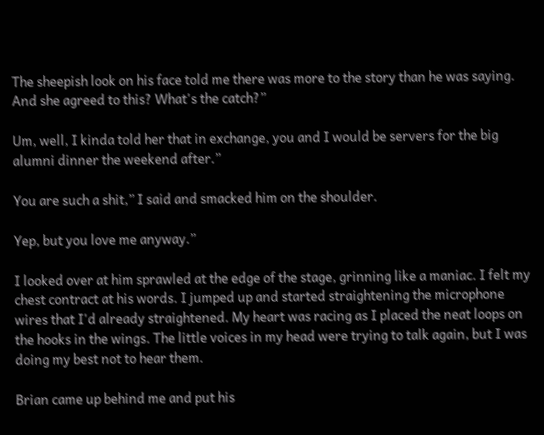The sheepish look on his face told me there was more to the story than he was saying. And she agreed to this? What's the catch?”

Um, well, I kinda told her that in exchange, you and I would be servers for the big alumni dinner the weekend after.”

You are such a shit,” I said and smacked him on the shoulder.

Yep, but you love me anyway.”

I looked over at him sprawled at the edge of the stage, grinning like a maniac. I felt my chest contract at his words. I jumped up and started straightening the microphone wires that I'd already straightened. My heart was racing as I placed the neat loops on the hooks in the wings. The little voices in my head were trying to talk again, but I was doing my best not to hear them.

Brian came up behind me and put his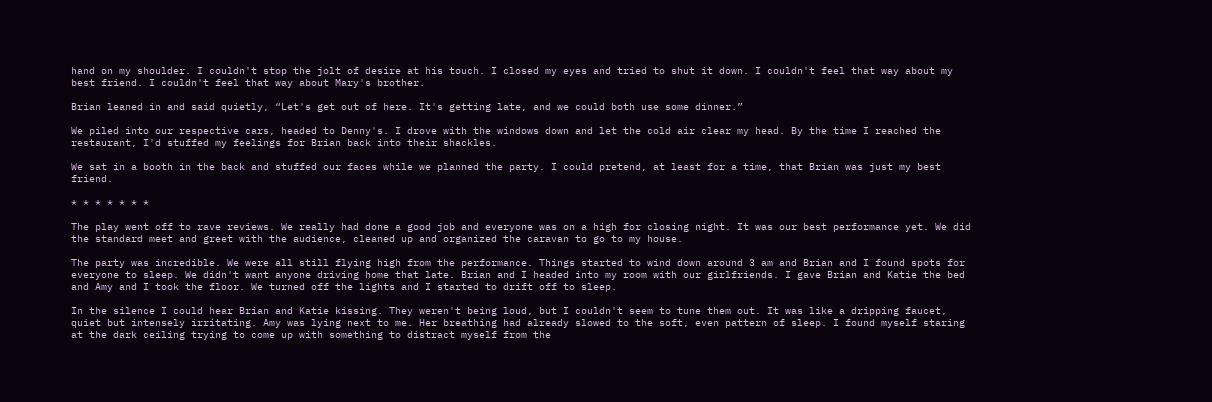hand on my shoulder. I couldn't stop the jolt of desire at his touch. I closed my eyes and tried to shut it down. I couldn't feel that way about my best friend. I couldn't feel that way about Mary's brother.

Brian leaned in and said quietly, “Let's get out of here. It's getting late, and we could both use some dinner.”

We piled into our respective cars, headed to Denny's. I drove with the windows down and let the cold air clear my head. By the time I reached the restaurant, I'd stuffed my feelings for Brian back into their shackles.

We sat in a booth in the back and stuffed our faces while we planned the party. I could pretend, at least for a time, that Brian was just my best friend.

* * * * * * *

The play went off to rave reviews. We really had done a good job and everyone was on a high for closing night. It was our best performance yet. We did the standard meet and greet with the audience, cleaned up and organized the caravan to go to my house.

The party was incredible. We were all still flying high from the performance. Things started to wind down around 3 am and Brian and I found spots for everyone to sleep. We didn't want anyone driving home that late. Brian and I headed into my room with our girlfriends. I gave Brian and Katie the bed and Amy and I took the floor. We turned off the lights and I started to drift off to sleep.

In the silence I could hear Brian and Katie kissing. They weren't being loud, but I couldn't seem to tune them out. It was like a dripping faucet, quiet but intensely irritating. Amy was lying next to me. Her breathing had already slowed to the soft, even pattern of sleep. I found myself staring at the dark ceiling trying to come up with something to distract myself from the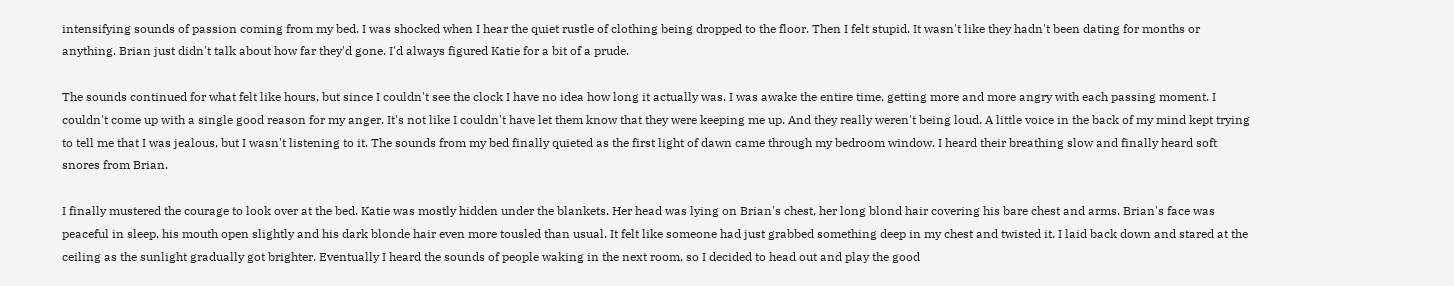intensifying sounds of passion coming from my bed. I was shocked when I hear the quiet rustle of clothing being dropped to the floor. Then I felt stupid. It wasn't like they hadn't been dating for months or anything. Brian just didn't talk about how far they'd gone. I'd always figured Katie for a bit of a prude.

The sounds continued for what felt like hours, but since I couldn't see the clock I have no idea how long it actually was. I was awake the entire time, getting more and more angry with each passing moment. I couldn't come up with a single good reason for my anger. It's not like I couldn't have let them know that they were keeping me up. And they really weren't being loud. A little voice in the back of my mind kept trying to tell me that I was jealous, but I wasn't listening to it. The sounds from my bed finally quieted as the first light of dawn came through my bedroom window. I heard their breathing slow and finally heard soft snores from Brian.

I finally mustered the courage to look over at the bed. Katie was mostly hidden under the blankets. Her head was lying on Brian's chest, her long blond hair covering his bare chest and arms. Brian's face was peaceful in sleep, his mouth open slightly and his dark blonde hair even more tousled than usual. It felt like someone had just grabbed something deep in my chest and twisted it. I laid back down and stared at the ceiling as the sunlight gradually got brighter. Eventually I heard the sounds of people waking in the next room, so I decided to head out and play the good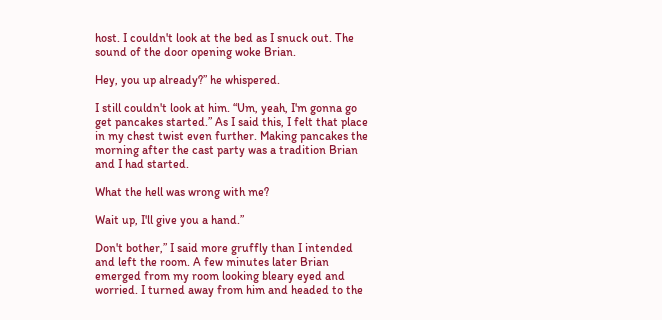host. I couldn't look at the bed as I snuck out. The sound of the door opening woke Brian.

Hey, you up already?” he whispered.

I still couldn't look at him. “Um, yeah, I'm gonna go get pancakes started.” As I said this, I felt that place in my chest twist even further. Making pancakes the morning after the cast party was a tradition Brian and I had started.

What the hell was wrong with me?

Wait up, I'll give you a hand.”

Don't bother,” I said more gruffly than I intended and left the room. A few minutes later Brian emerged from my room looking bleary eyed and worried. I turned away from him and headed to the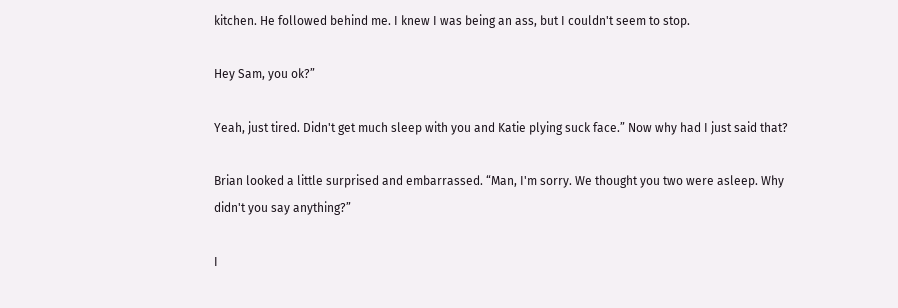kitchen. He followed behind me. I knew I was being an ass, but I couldn't seem to stop.

Hey Sam, you ok?”

Yeah, just tired. Didn't get much sleep with you and Katie plying suck face.” Now why had I just said that?

Brian looked a little surprised and embarrassed. “Man, I'm sorry. We thought you two were asleep. Why didn't you say anything?”

I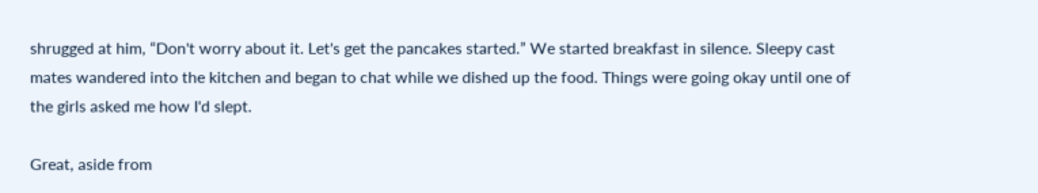shrugged at him, “Don't worry about it. Let's get the pancakes started.” We started breakfast in silence. Sleepy cast mates wandered into the kitchen and began to chat while we dished up the food. Things were going okay until one of the girls asked me how I'd slept.

Great, aside from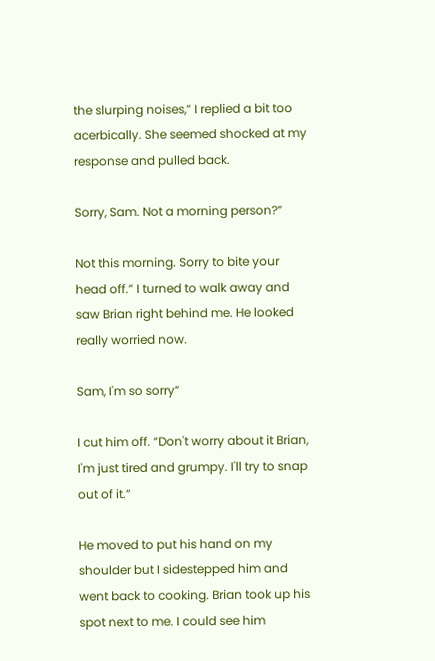the slurping noises,” I replied a bit too acerbically. She seemed shocked at my response and pulled back.

Sorry, Sam. Not a morning person?”

Not this morning. Sorry to bite your head off.” I turned to walk away and saw Brian right behind me. He looked really worried now.

Sam, I'm so sorry”

I cut him off. “Don't worry about it Brian, I'm just tired and grumpy. I'll try to snap out of it.”

He moved to put his hand on my shoulder but I sidestepped him and went back to cooking. Brian took up his spot next to me. I could see him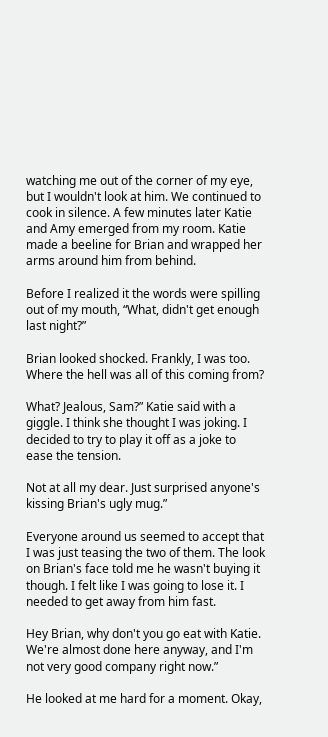watching me out of the corner of my eye, but I wouldn't look at him. We continued to cook in silence. A few minutes later Katie and Amy emerged from my room. Katie made a beeline for Brian and wrapped her arms around him from behind.

Before I realized it the words were spilling out of my mouth, “What, didn't get enough last night?”

Brian looked shocked. Frankly, I was too. Where the hell was all of this coming from?

What? Jealous, Sam?” Katie said with a giggle. I think she thought I was joking. I decided to try to play it off as a joke to ease the tension.

Not at all my dear. Just surprised anyone's kissing Brian's ugly mug.”

Everyone around us seemed to accept that I was just teasing the two of them. The look on Brian's face told me he wasn't buying it though. I felt like I was going to lose it. I needed to get away from him fast.

Hey Brian, why don't you go eat with Katie. We're almost done here anyway, and I'm not very good company right now.”

He looked at me hard for a moment. Okay,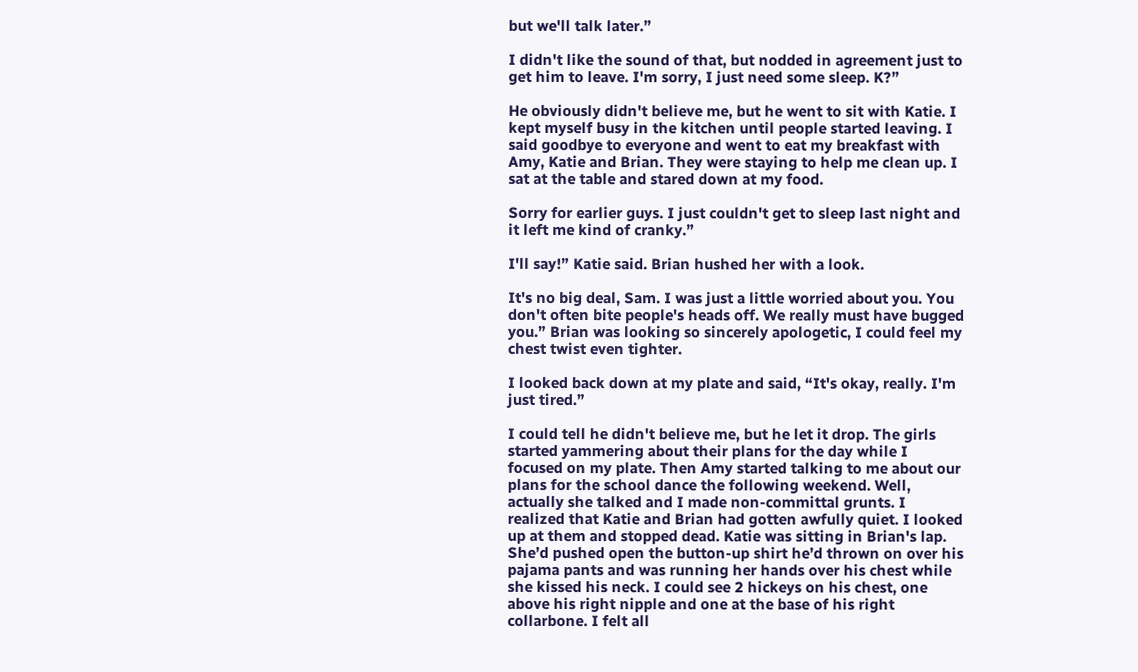but we'll talk later.”

I didn't like the sound of that, but nodded in agreement just to get him to leave. I'm sorry, I just need some sleep. K?”

He obviously didn't believe me, but he went to sit with Katie. I kept myself busy in the kitchen until people started leaving. I said goodbye to everyone and went to eat my breakfast with Amy, Katie and Brian. They were staying to help me clean up. I sat at the table and stared down at my food.

Sorry for earlier guys. I just couldn't get to sleep last night and it left me kind of cranky.”

I'll say!” Katie said. Brian hushed her with a look.

It's no big deal, Sam. I was just a little worried about you. You don't often bite people's heads off. We really must have bugged you.” Brian was looking so sincerely apologetic, I could feel my chest twist even tighter.

I looked back down at my plate and said, “It's okay, really. I'm just tired.”

I could tell he didn't believe me, but he let it drop. The girls started yammering about their plans for the day while I focused on my plate. Then Amy started talking to me about our plans for the school dance the following weekend. Well, actually she talked and I made non-committal grunts. I realized that Katie and Brian had gotten awfully quiet. I looked up at them and stopped dead. Katie was sitting in Brian's lap. She’d pushed open the button-up shirt he’d thrown on over his pajama pants and was running her hands over his chest while she kissed his neck. I could see 2 hickeys on his chest, one above his right nipple and one at the base of his right collarbone. I felt all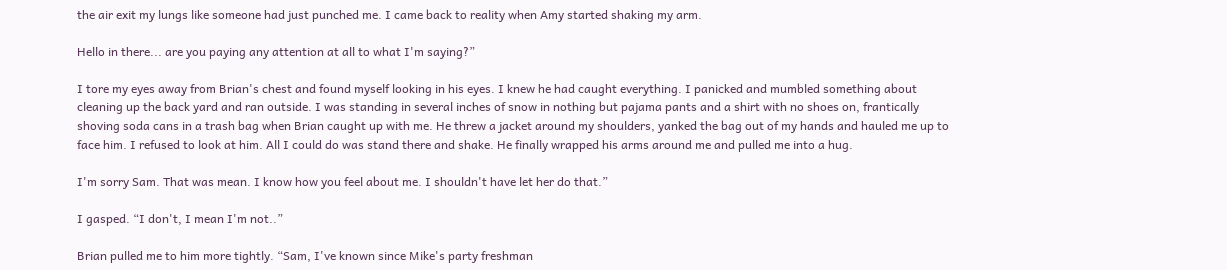the air exit my lungs like someone had just punched me. I came back to reality when Amy started shaking my arm.

Hello in there... are you paying any attention at all to what I'm saying?”

I tore my eyes away from Brian's chest and found myself looking in his eyes. I knew he had caught everything. I panicked and mumbled something about cleaning up the back yard and ran outside. I was standing in several inches of snow in nothing but pajama pants and a shirt with no shoes on, frantically shoving soda cans in a trash bag when Brian caught up with me. He threw a jacket around my shoulders, yanked the bag out of my hands and hauled me up to face him. I refused to look at him. All I could do was stand there and shake. He finally wrapped his arms around me and pulled me into a hug.

I'm sorry Sam. That was mean. I know how you feel about me. I shouldn't have let her do that.”

I gasped. “I don't, I mean I'm not..”

Brian pulled me to him more tightly. “Sam, I've known since Mike's party freshman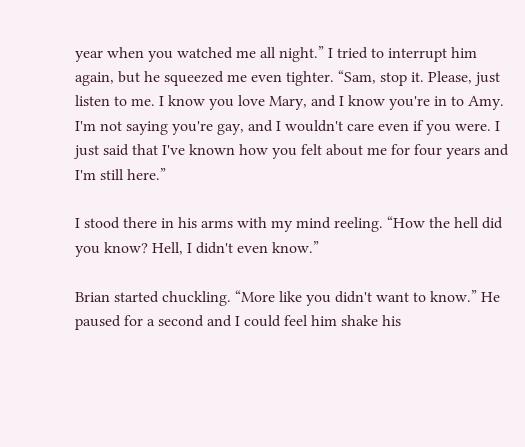year when you watched me all night.” I tried to interrupt him again, but he squeezed me even tighter. “Sam, stop it. Please, just listen to me. I know you love Mary, and I know you're in to Amy. I'm not saying you're gay, and I wouldn't care even if you were. I just said that I've known how you felt about me for four years and I'm still here.”

I stood there in his arms with my mind reeling. “How the hell did you know? Hell, I didn't even know.”

Brian started chuckling. “More like you didn't want to know.” He paused for a second and I could feel him shake his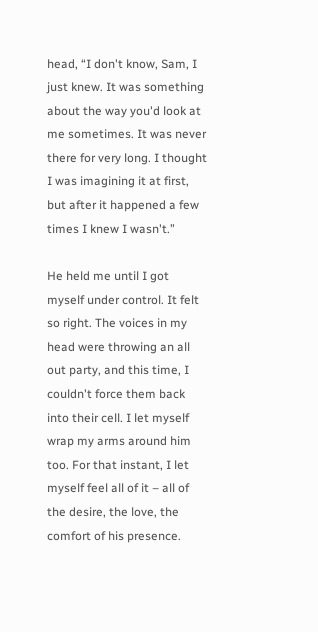head, “I don't know, Sam, I just knew. It was something about the way you'd look at me sometimes. It was never there for very long. I thought I was imagining it at first, but after it happened a few times I knew I wasn't.”

He held me until I got myself under control. It felt so right. The voices in my head were throwing an all out party, and this time, I couldn't force them back into their cell. I let myself wrap my arms around him too. For that instant, I let myself feel all of it – all of the desire, the love, the comfort of his presence.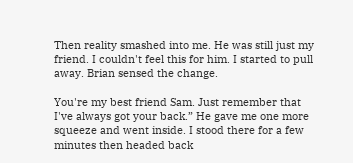Then reality smashed into me. He was still just my friend. I couldn't feel this for him. I started to pull away. Brian sensed the change.

You're my best friend Sam. Just remember that I've always got your back.” He gave me one more squeeze and went inside. I stood there for a few minutes then headed back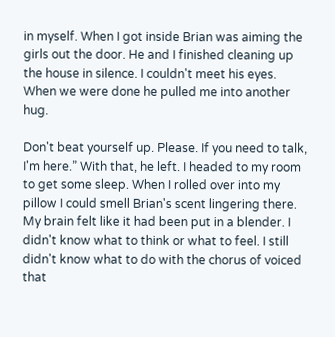in myself. When I got inside Brian was aiming the girls out the door. He and I finished cleaning up the house in silence. I couldn't meet his eyes. When we were done he pulled me into another hug.

Don't beat yourself up. Please. If you need to talk, I'm here.” With that, he left. I headed to my room to get some sleep. When I rolled over into my pillow I could smell Brian's scent lingering there. My brain felt like it had been put in a blender. I didn't know what to think or what to feel. I still didn't know what to do with the chorus of voiced that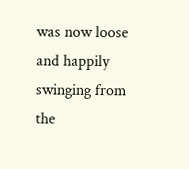was now loose and happily swinging from the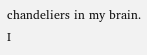chandeliers in my brain. I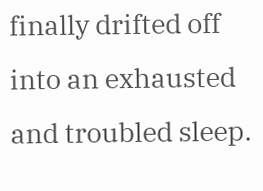finally drifted off into an exhausted and troubled sleep.